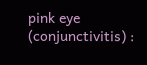pink eye (conjunctivitis) :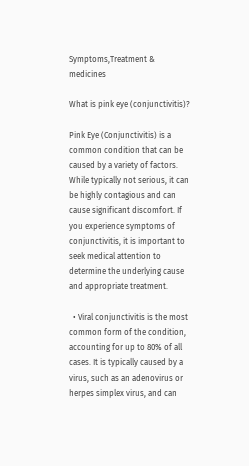Symptoms,Treatment & medicines

What is pink eye (conjunctivitis)?

Pink Eye (Conjunctivitis) is a common condition that can be caused by a variety of factors. While typically not serious, it can be highly contagious and can cause significant discomfort. If you experience symptoms of conjunctivitis, it is important to seek medical attention to determine the underlying cause and appropriate treatment.

  • Viral conjunctivitis is the most common form of the condition, accounting for up to 80% of all cases. It is typically caused by a virus, such as an adenovirus or herpes simplex virus, and can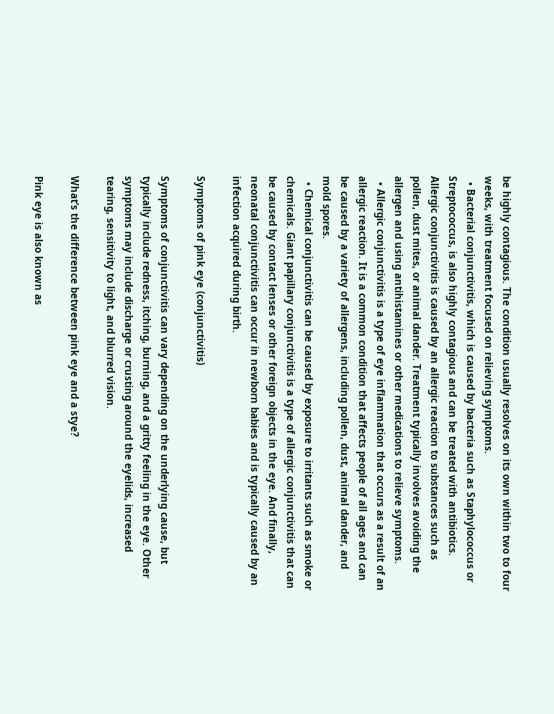be highly contagious. The condition usually resolves on its own within two to four weeks, with treatment focused on relieving symptoms.
  • Bacterial conjunctivitis, which is caused by bacteria such as Staphylococcus or Streptococcus, is also highly contagious and can be treated with antibiotics. Allergic conjunctivitis is caused by an allergic reaction to substances such as pollen, dust mites, or animal dander. Treatment typically involves avoiding the allergen and using antihistamines or other medications to relieve symptoms.
  • Allergic conjunctivitis is a type of eye inflammation that occurs as a result of an allergic reaction. It is a common condition that affects people of all ages and can be caused by a variety of allergens, including pollen, dust, animal dander, and mold spores.
  • Chemical conjunctivitis can be caused by exposure to irritants such as smoke or chemicals. Giant papillary conjunctivitis is a type of allergic conjunctivitis that can be caused by contact lenses or other foreign objects in the eye. And finally, neonatal conjunctivitis can occur in newborn babies and is typically caused by an infection acquired during birth.

Symptoms of pink eye (conjunctivitis)

Symptoms of conjunctivitis can vary depending on the underlying cause, but typically include redness, itching, burning, and a gritty feeling in the eye. Other symptoms may include discharge or crusting around the eyelids, increased tearing, sensitivity to light, and blurred vision.

What’s the difference between pink eye and a stye?

Pink eye is also known as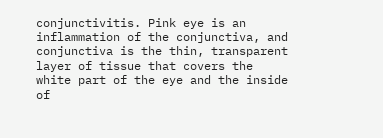conjunctivitis. Pink eye is an inflammation of the conjunctiva, and conjunctiva is the thin, transparent layer of tissue that covers the white part of the eye and the inside of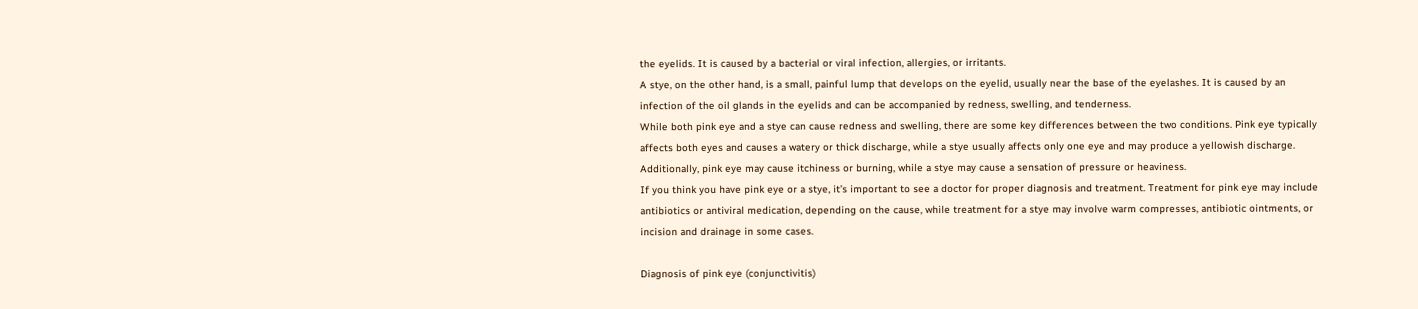the eyelids. It is caused by a bacterial or viral infection, allergies, or irritants.
A stye, on the other hand, is a small, painful lump that develops on the eyelid, usually near the base of the eyelashes. It is caused by an infection of the oil glands in the eyelids and can be accompanied by redness, swelling, and tenderness.
While both pink eye and a stye can cause redness and swelling, there are some key differences between the two conditions. Pink eye typically affects both eyes and causes a watery or thick discharge, while a stye usually affects only one eye and may produce a yellowish discharge. Additionally, pink eye may cause itchiness or burning, while a stye may cause a sensation of pressure or heaviness.
If you think you have pink eye or a stye, it’s important to see a doctor for proper diagnosis and treatment. Treatment for pink eye may include antibiotics or antiviral medication, depending on the cause, while treatment for a stye may involve warm compresses, antibiotic ointments, or incision and drainage in some cases.

Diagnosis of pink eye (conjunctivitis)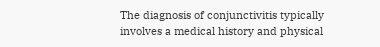The diagnosis of conjunctivitis typically involves a medical history and physical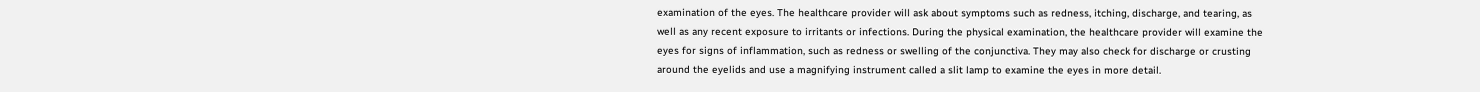examination of the eyes. The healthcare provider will ask about symptoms such as redness, itching, discharge, and tearing, as well as any recent exposure to irritants or infections. During the physical examination, the healthcare provider will examine the eyes for signs of inflammation, such as redness or swelling of the conjunctiva. They may also check for discharge or crusting around the eyelids and use a magnifying instrument called a slit lamp to examine the eyes in more detail.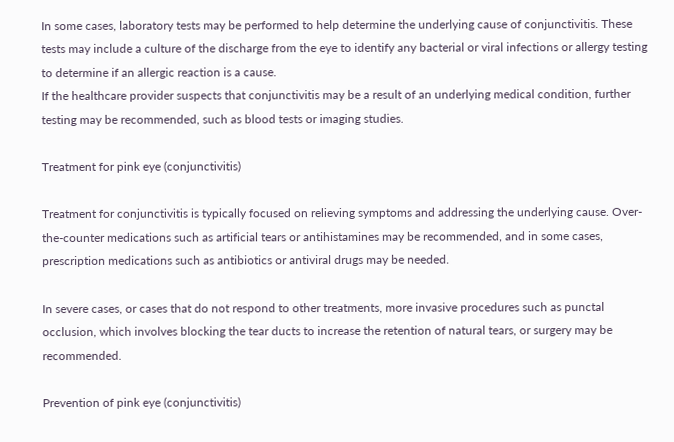In some cases, laboratory tests may be performed to help determine the underlying cause of conjunctivitis. These tests may include a culture of the discharge from the eye to identify any bacterial or viral infections or allergy testing to determine if an allergic reaction is a cause.
If the healthcare provider suspects that conjunctivitis may be a result of an underlying medical condition, further testing may be recommended, such as blood tests or imaging studies.

Treatment for pink eye (conjunctivitis)

Treatment for conjunctivitis is typically focused on relieving symptoms and addressing the underlying cause. Over-the-counter medications such as artificial tears or antihistamines may be recommended, and in some cases, prescription medications such as antibiotics or antiviral drugs may be needed.

In severe cases, or cases that do not respond to other treatments, more invasive procedures such as punctal occlusion, which involves blocking the tear ducts to increase the retention of natural tears, or surgery may be recommended.

Prevention of pink eye (conjunctivitis)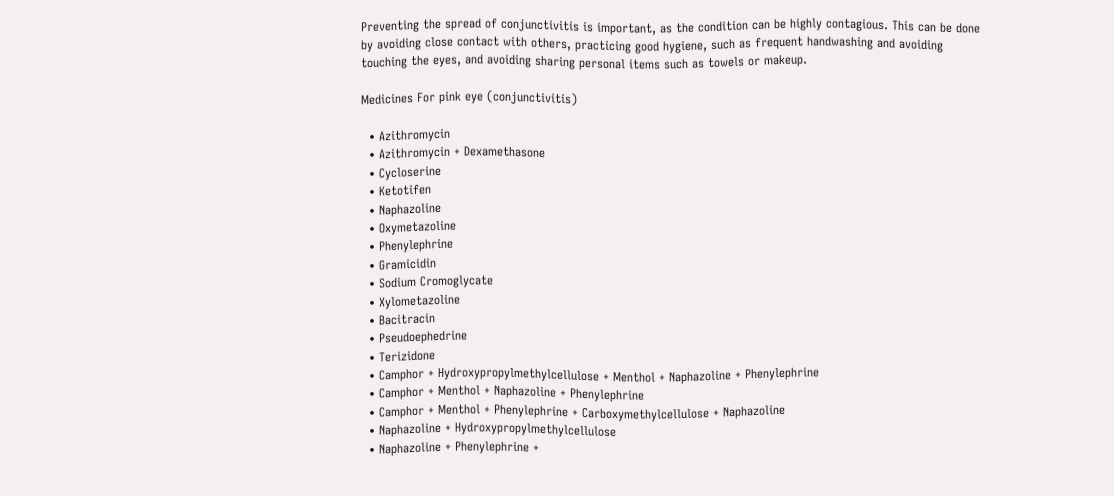Preventing the spread of conjunctivitis is important, as the condition can be highly contagious. This can be done by avoiding close contact with others, practicing good hygiene, such as frequent handwashing and avoiding touching the eyes, and avoiding sharing personal items such as towels or makeup.

Medicines For pink eye (conjunctivitis)

  • Azithromycin
  • Azithromycin + Dexamethasone
  • Cycloserine
  • Ketotifen
  • Naphazoline
  • Oxymetazoline
  • Phenylephrine
  • Gramicidin
  • Sodium Cromoglycate
  • Xylometazoline
  • Bacitracin
  • Pseudoephedrine
  • Terizidone
  • Camphor + Hydroxypropylmethylcellulose + Menthol + Naphazoline + Phenylephrine
  • Camphor + Menthol + Naphazoline + Phenylephrine
  • Camphor + Menthol + Phenylephrine + Carboxymethylcellulose + Naphazoline
  • Naphazoline + Hydroxypropylmethylcellulose
  • Naphazoline + Phenylephrine +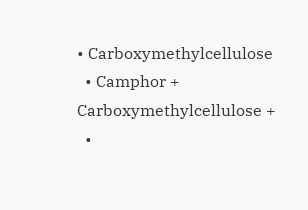• Carboxymethylcellulose
  • Camphor + Carboxymethylcellulose +
  •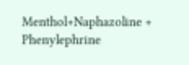Menthol+Naphazoline + Phenylephrine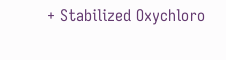+ Stabilized Oxychloro